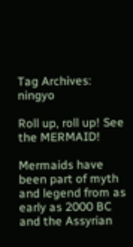Tag Archives: ningyo

Roll up, roll up! See the MERMAID!

Mermaids have been part of myth and legend from as early as 2000 BC and the Assyrian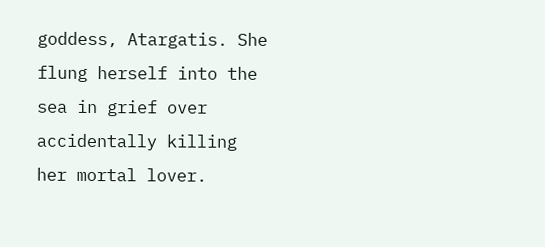goddess, Atargatis. She flung herself into the sea in grief over accidentally killing her mortal lover.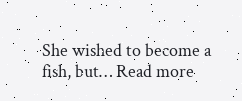She wished to become a fish, but… Read more